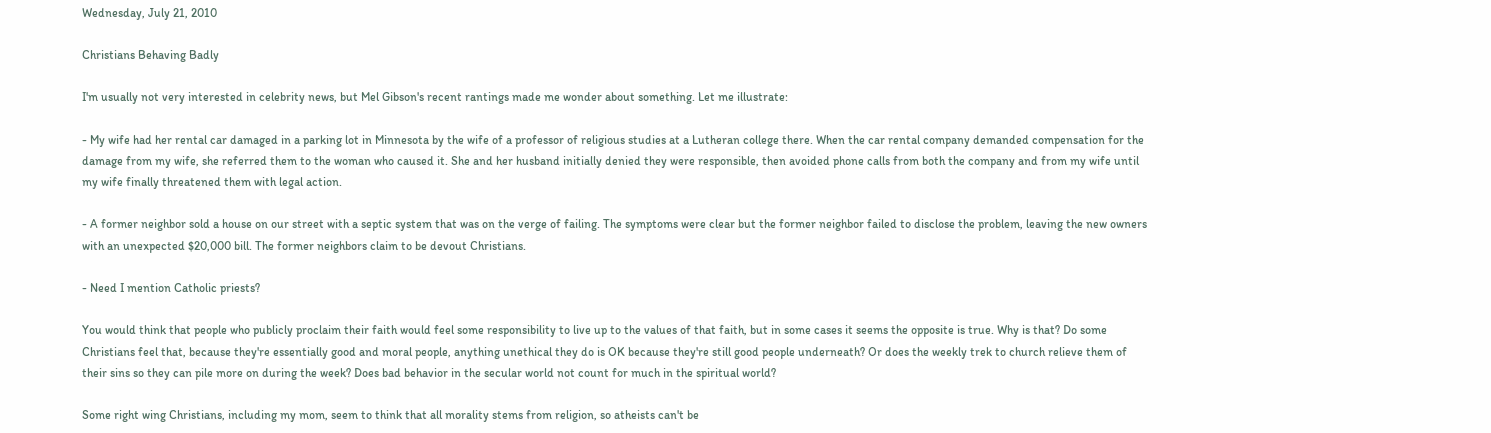Wednesday, July 21, 2010

Christians Behaving Badly

I'm usually not very interested in celebrity news, but Mel Gibson's recent rantings made me wonder about something. Let me illustrate:

- My wife had her rental car damaged in a parking lot in Minnesota by the wife of a professor of religious studies at a Lutheran college there. When the car rental company demanded compensation for the damage from my wife, she referred them to the woman who caused it. She and her husband initially denied they were responsible, then avoided phone calls from both the company and from my wife until my wife finally threatened them with legal action.

- A former neighbor sold a house on our street with a septic system that was on the verge of failing. The symptoms were clear but the former neighbor failed to disclose the problem, leaving the new owners with an unexpected $20,000 bill. The former neighbors claim to be devout Christians.

- Need I mention Catholic priests?

You would think that people who publicly proclaim their faith would feel some responsibility to live up to the values of that faith, but in some cases it seems the opposite is true. Why is that? Do some Christians feel that, because they're essentially good and moral people, anything unethical they do is OK because they're still good people underneath? Or does the weekly trek to church relieve them of their sins so they can pile more on during the week? Does bad behavior in the secular world not count for much in the spiritual world?

Some right wing Christians, including my mom, seem to think that all morality stems from religion, so atheists can't be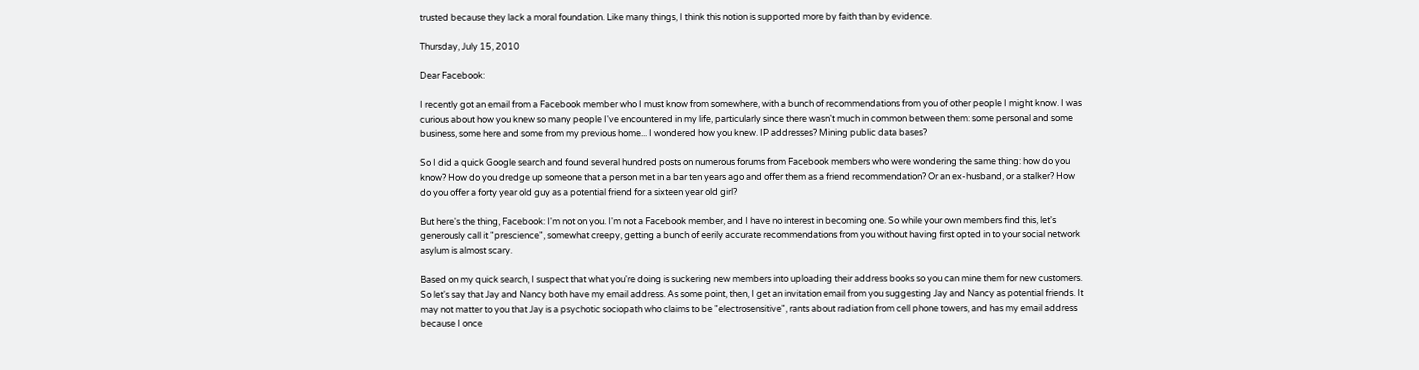trusted because they lack a moral foundation. Like many things, I think this notion is supported more by faith than by evidence.

Thursday, July 15, 2010

Dear Facebook:

I recently got an email from a Facebook member who I must know from somewhere, with a bunch of recommendations from you of other people I might know. I was curious about how you knew so many people I've encountered in my life, particularly since there wasn't much in common between them: some personal and some business, some here and some from my previous home... I wondered how you knew. IP addresses? Mining public data bases?

So I did a quick Google search and found several hundred posts on numerous forums from Facebook members who were wondering the same thing: how do you know? How do you dredge up someone that a person met in a bar ten years ago and offer them as a friend recommendation? Or an ex-husband, or a stalker? How do you offer a forty year old guy as a potential friend for a sixteen year old girl?

But here's the thing, Facebook: I'm not on you. I'm not a Facebook member, and I have no interest in becoming one. So while your own members find this, let's generously call it "prescience", somewhat creepy, getting a bunch of eerily accurate recommendations from you without having first opted in to your social network asylum is almost scary.

Based on my quick search, I suspect that what you're doing is suckering new members into uploading their address books so you can mine them for new customers. So let's say that Jay and Nancy both have my email address. As some point, then, I get an invitation email from you suggesting Jay and Nancy as potential friends. It may not matter to you that Jay is a psychotic sociopath who claims to be "electrosensitive", rants about radiation from cell phone towers, and has my email address because I once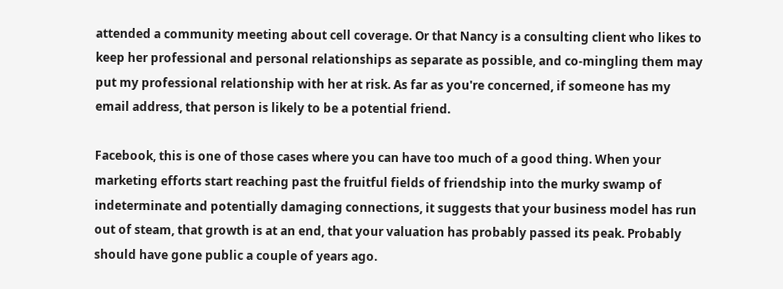attended a community meeting about cell coverage. Or that Nancy is a consulting client who likes to keep her professional and personal relationships as separate as possible, and co-mingling them may put my professional relationship with her at risk. As far as you're concerned, if someone has my email address, that person is likely to be a potential friend.

Facebook, this is one of those cases where you can have too much of a good thing. When your marketing efforts start reaching past the fruitful fields of friendship into the murky swamp of indeterminate and potentially damaging connections, it suggests that your business model has run out of steam, that growth is at an end, that your valuation has probably passed its peak. Probably should have gone public a couple of years ago.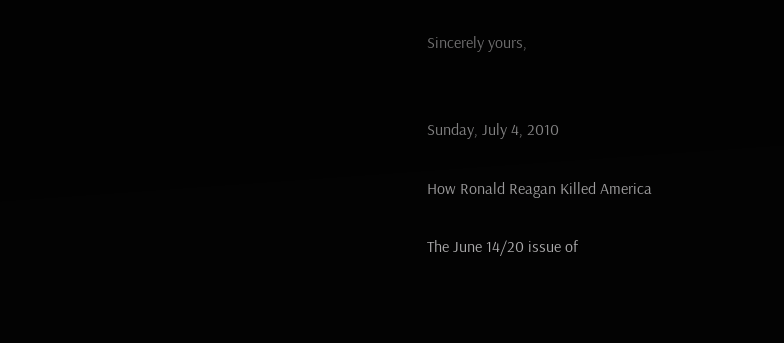Sincerely yours,


Sunday, July 4, 2010

How Ronald Reagan Killed America

The June 14/20 issue of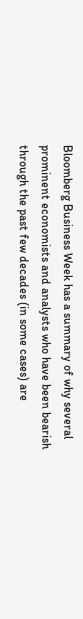Bloomberg Business Week has a summary of why several prominent economists and analysts who have been bearish through the past few decades (in some cases) are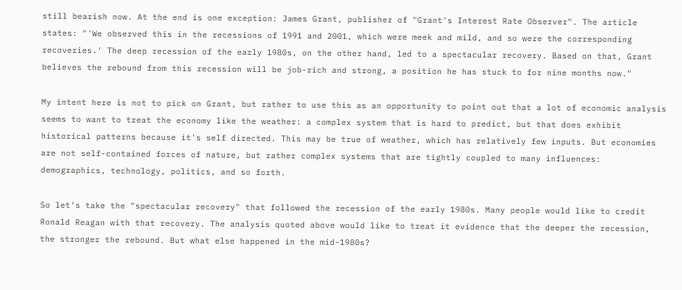still bearish now. At the end is one exception: James Grant, publisher of "Grant's Interest Rate Observer". The article states: "'We observed this in the recessions of 1991 and 2001, which were meek and mild, and so were the corresponding recoveries.' The deep recession of the early 1980s, on the other hand, led to a spectacular recovery. Based on that, Grant believes the rebound from this recession will be job-rich and strong, a position he has stuck to for nine months now."

My intent here is not to pick on Grant, but rather to use this as an opportunity to point out that a lot of economic analysis seems to want to treat the economy like the weather: a complex system that is hard to predict, but that does exhibit historical patterns because it's self directed. This may be true of weather, which has relatively few inputs. But economies are not self-contained forces of nature, but rather complex systems that are tightly coupled to many influences: demographics, technology, politics, and so forth.

So let's take the "spectacular recovery" that followed the recession of the early 1980s. Many people would like to credit Ronald Reagan with that recovery. The analysis quoted above would like to treat it evidence that the deeper the recession, the stronger the rebound. But what else happened in the mid-1980s?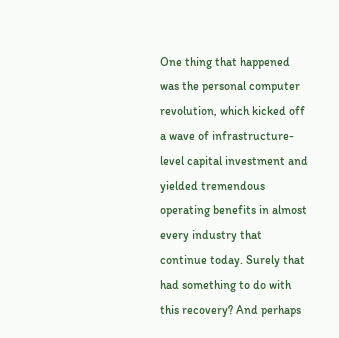One thing that happened was the personal computer revolution, which kicked off a wave of infrastructure-level capital investment and yielded tremendous operating benefits in almost every industry that continue today. Surely that had something to do with this recovery? And perhaps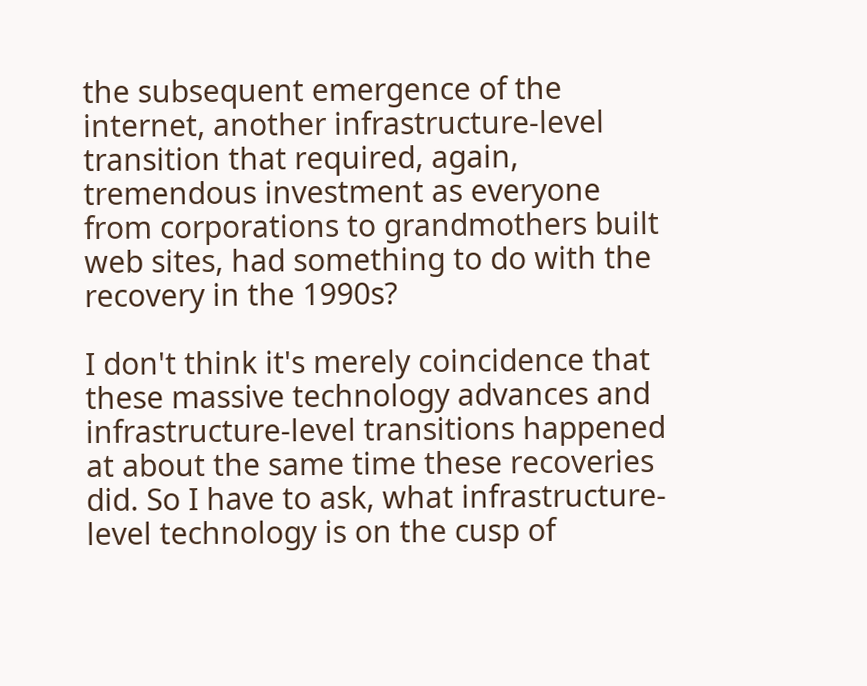the subsequent emergence of the internet, another infrastructure-level transition that required, again, tremendous investment as everyone from corporations to grandmothers built web sites, had something to do with the recovery in the 1990s?

I don't think it's merely coincidence that these massive technology advances and infrastructure-level transitions happened at about the same time these recoveries did. So I have to ask, what infrastructure-level technology is on the cusp of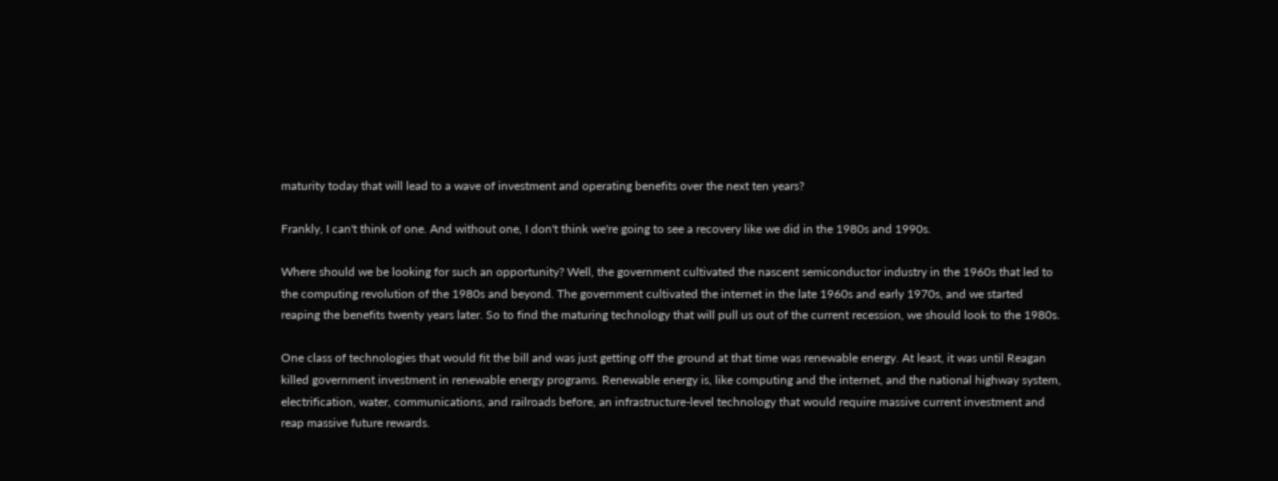maturity today that will lead to a wave of investment and operating benefits over the next ten years?

Frankly, I can't think of one. And without one, I don't think we're going to see a recovery like we did in the 1980s and 1990s.

Where should we be looking for such an opportunity? Well, the government cultivated the nascent semiconductor industry in the 1960s that led to the computing revolution of the 1980s and beyond. The government cultivated the internet in the late 1960s and early 1970s, and we started reaping the benefits twenty years later. So to find the maturing technology that will pull us out of the current recession, we should look to the 1980s.

One class of technologies that would fit the bill and was just getting off the ground at that time was renewable energy. At least, it was until Reagan killed government investment in renewable energy programs. Renewable energy is, like computing and the internet, and the national highway system, electrification, water, communications, and railroads before, an infrastructure-level technology that would require massive current investment and reap massive future rewards.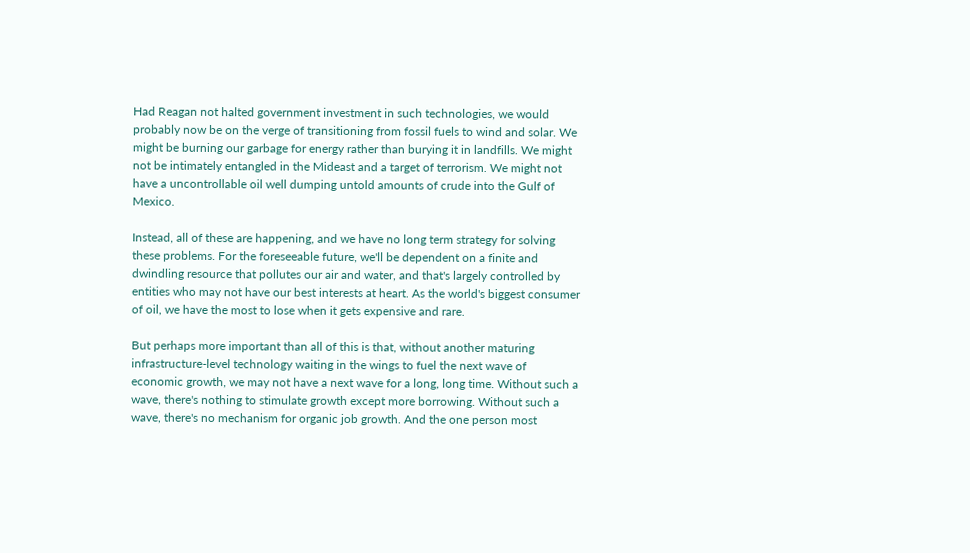Had Reagan not halted government investment in such technologies, we would probably now be on the verge of transitioning from fossil fuels to wind and solar. We might be burning our garbage for energy rather than burying it in landfills. We might not be intimately entangled in the Mideast and a target of terrorism. We might not have a uncontrollable oil well dumping untold amounts of crude into the Gulf of Mexico.

Instead, all of these are happening, and we have no long term strategy for solving these problems. For the foreseeable future, we'll be dependent on a finite and dwindling resource that pollutes our air and water, and that's largely controlled by entities who may not have our best interests at heart. As the world's biggest consumer of oil, we have the most to lose when it gets expensive and rare.

But perhaps more important than all of this is that, without another maturing infrastructure-level technology waiting in the wings to fuel the next wave of economic growth, we may not have a next wave for a long, long time. Without such a wave, there's nothing to stimulate growth except more borrowing. Without such a wave, there's no mechanism for organic job growth. And the one person most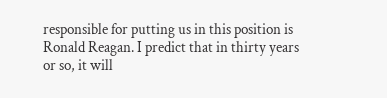responsible for putting us in this position is Ronald Reagan. I predict that in thirty years or so, it will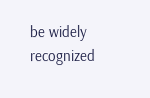be widely recognized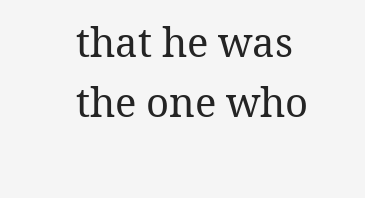that he was the one who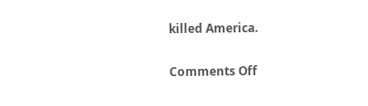killed America.

Comments Off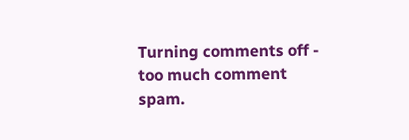Turning comments off - too much comment spam.